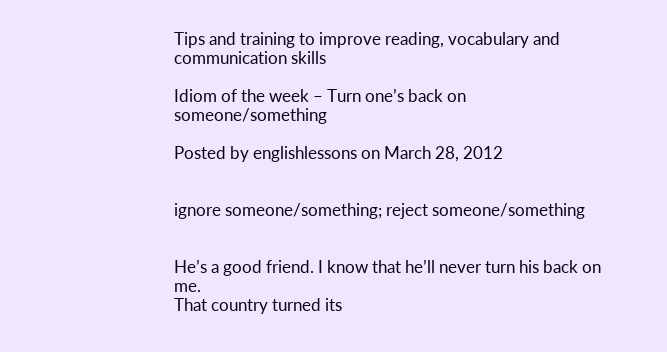Tips and training to improve reading, vocabulary and communication skills

Idiom of the week – Turn one’s back on someone/something

Posted by englishlessons on March 28, 2012


ignore someone/something; reject someone/something


He’s a good friend. I know that he’ll never turn his back on me.
That country turned its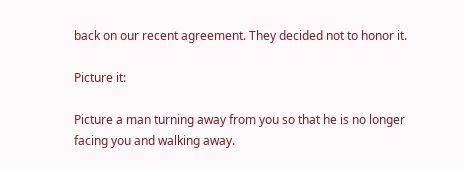back on our recent agreement. They decided not to honor it.

Picture it:

Picture a man turning away from you so that he is no longer facing you and walking away.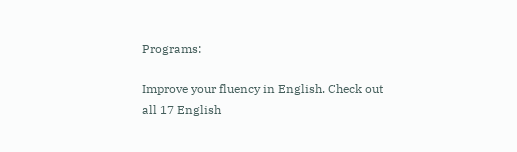Programs:

Improve your fluency in English. Check out all 17 English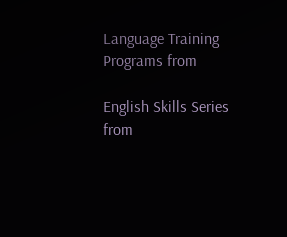Language Training Programs from

English Skills Series from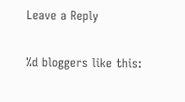Leave a Reply

%d bloggers like this: